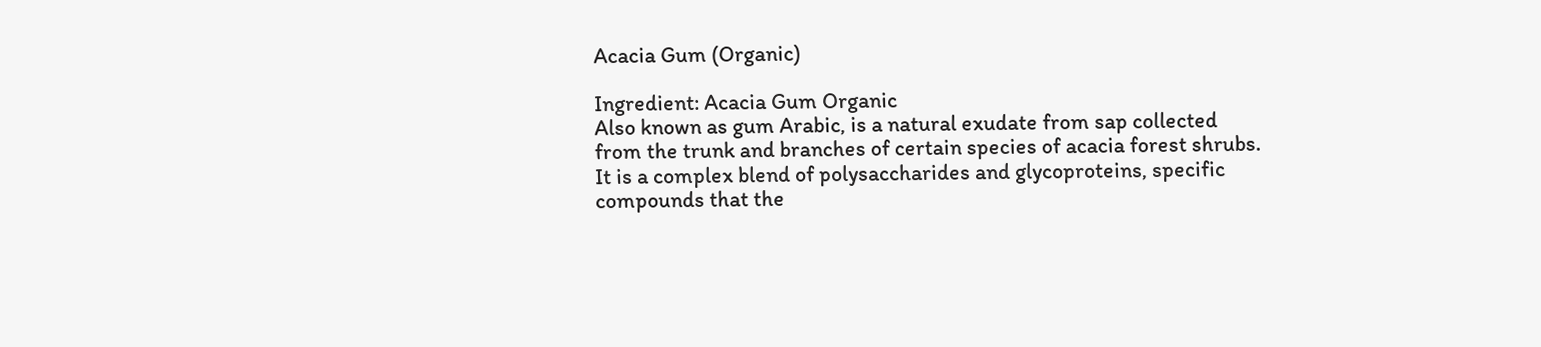Acacia Gum (Organic)

Ingredient: Acacia Gum Organic
Also known as gum Arabic, is a natural exudate from sap collected from the trunk and branches of certain species of acacia forest shrubs. It is a complex blend of polysaccharides and glycoproteins, specific compounds that the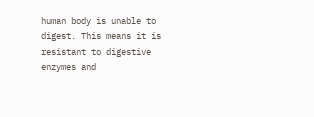human body is unable to digest. This means it is resistant to digestive enzymes and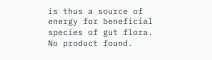is thus a source of energy for beneficial species of gut flora.
No product found.